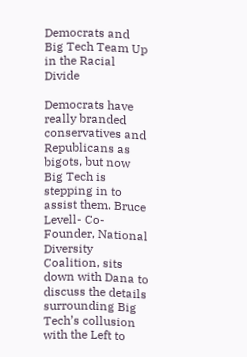Democrats and Big Tech Team Up in the Racial Divide

Democrats have really branded conservatives and Republicans as bigots, but now Big Tech is stepping in to assist them. Bruce Levell- Co-Founder, National Diversity Coalition, sits down with Dana to discuss the details surrounding Big Tech’s collusion with the Left to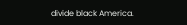divide black America.